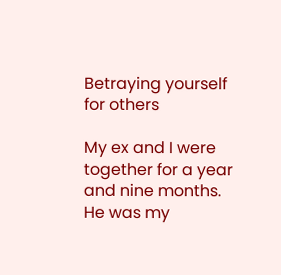Betraying yourself for others

My ex and I were together for a year and nine months. He was my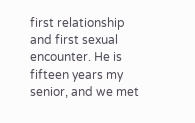first relationship and first sexual encounter. He is fifteen years my senior, and we met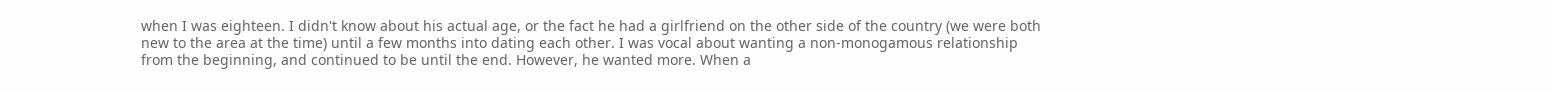when I was eighteen. I didn't know about his actual age, or the fact he had a girlfriend on the other side of the country (we were both new to the area at the time) until a few months into dating each other. I was vocal about wanting a non-monogamous relationship from the beginning, and continued to be until the end. However, he wanted more. When a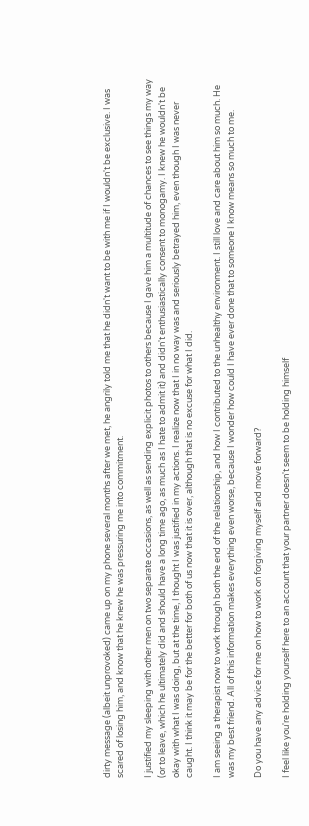dirty message (albeit unprovoked) came up on my phone several months after we met, he angrily told me that he didn't want to be with me if I wouldn't be exclusive. I was scared of losing him, and know that he knew he was pressuring me into commitment.

I justified my sleeping with other men on two separate occasions, as well as sending explicit photos to others because I gave him a multitude of chances to see things my way (or to leave, which he ultimately did and should have a long time ago, as much as I hate to admit it) and didn't enthusiastically consent to monogamy. I knew he wouldn't be okay with what I was doing, but at the time, I thought I was justified in my actions. I realize now that I in no way was and seriously betrayed him, even though I was never caught. I think it may be for the better for both of us now that it is over, although that is no excuse for what I did.

I am seeing a therapist now to work through both the end of the relationship, and how I contributed to the unhealthy environment. I still love and care about him so much. He was my best friend. All of this information makes everything even worse, because I wonder how could I have ever done that to someone I know means so much to me.

Do you have any advice for me on how to work on forgiving myself and move forward?

I feel like you're holding yourself here to an account that your partner doesn't seem to be holding himself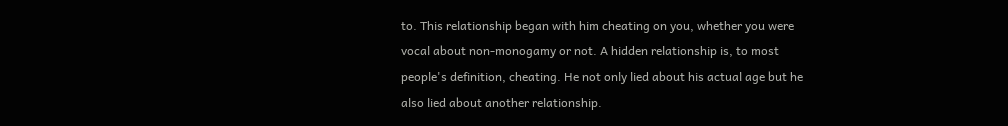to. This relationship began with him cheating on you, whether you were vocal about non-monogamy or not. A hidden relationship is, to most people's definition, cheating. He not only lied about his actual age but he also lied about another relationship.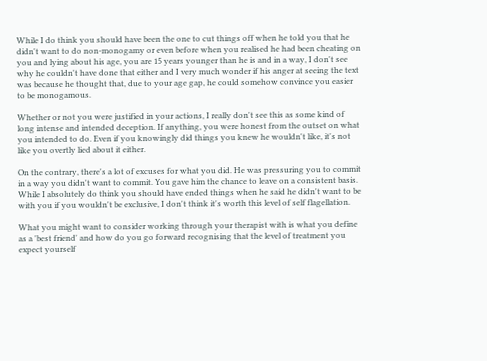While I do think you should have been the one to cut things off when he told you that he didn't want to do non-monogamy or even before when you realised he had been cheating on you and lying about his age, you are 15 years younger than he is and in a way, I don't see why he couldn't have done that either and I very much wonder if his anger at seeing the text was because he thought that, due to your age gap, he could somehow convince you easier to be monogamous.

Whether or not you were justified in your actions, I really don't see this as some kind of long intense and intended deception. If anything, you were honest from the outset on what you intended to do. Even if you knowingly did things you knew he wouldn't like, it's not like you overtly lied about it either.

On the contrary, there's a lot of excuses for what you did. He was pressuring you to commit in a way you didn't want to commit. You gave him the chance to leave on a consistent basis. While I absolutely do think you should have ended things when he said he didn't want to be with you if you wouldn't be exclusive, I don't think it's worth this level of self flagellation.

What you might want to consider working through your therapist with is what you define as a 'best friend' and how do you go forward recognising that the level of treatment you expect yourself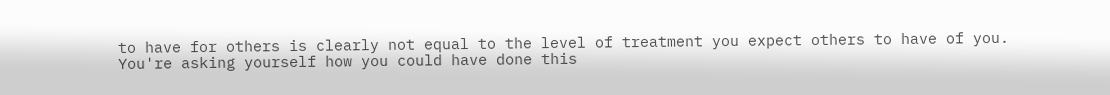to have for others is clearly not equal to the level of treatment you expect others to have of you. You're asking yourself how you could have done this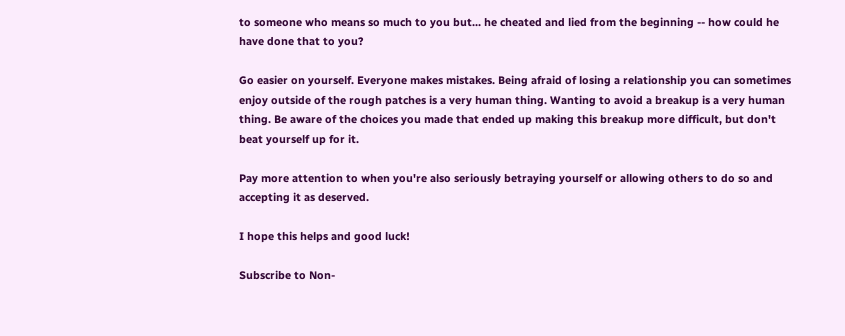to someone who means so much to you but... he cheated and lied from the beginning -- how could he have done that to you?

Go easier on yourself. Everyone makes mistakes. Being afraid of losing a relationship you can sometimes enjoy outside of the rough patches is a very human thing. Wanting to avoid a breakup is a very human thing. Be aware of the choices you made that ended up making this breakup more difficult, but don't beat yourself up for it.

Pay more attention to when you're also seriously betraying yourself or allowing others to do so and accepting it as deserved.

I hope this helps and good luck!

Subscribe to Non-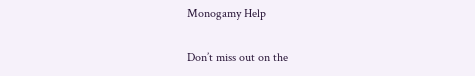Monogamy Help

Don’t miss out on the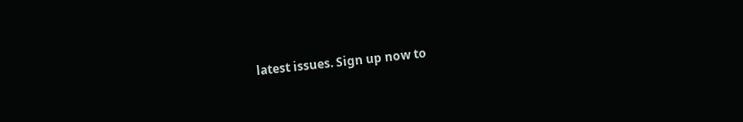latest issues. Sign up now to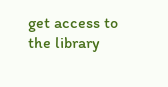get access to the library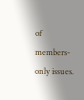of members-only issues.